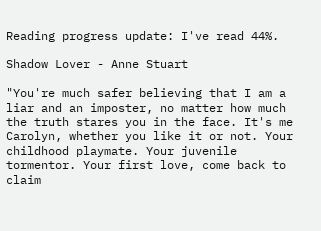Reading progress update: I've read 44%.

Shadow Lover - Anne Stuart

"You're much safer believing that I am a liar and an imposter, no matter how much the truth stares you in the face. It's me Carolyn, whether you like it or not. Your childhood playmate. Your juvenile tormentor. Your first love, come back to claim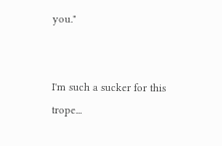you."


I'm such a sucker for this trope...